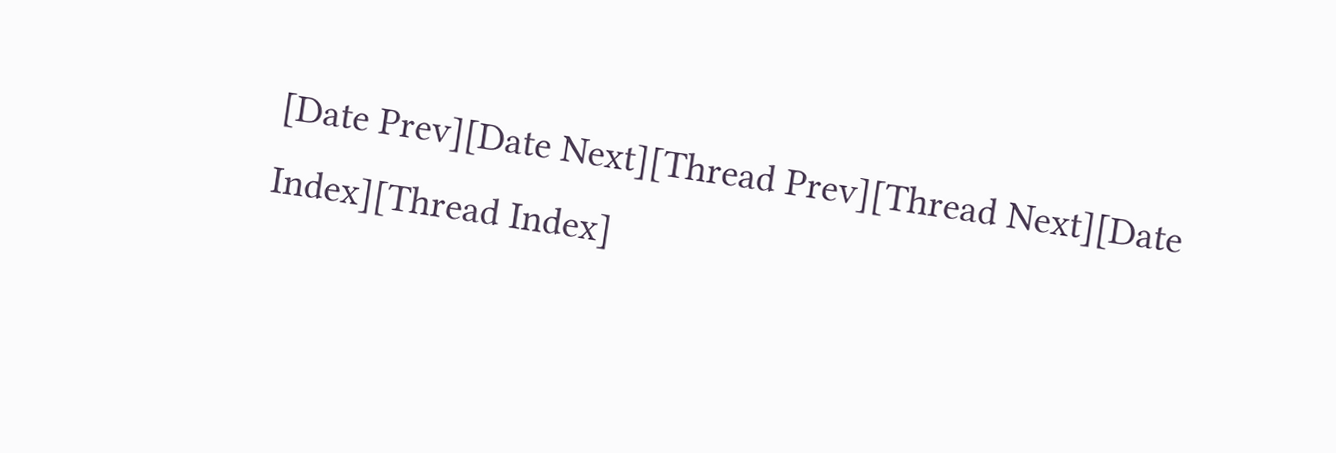[Date Prev][Date Next][Thread Prev][Thread Next][Date Index][Thread Index]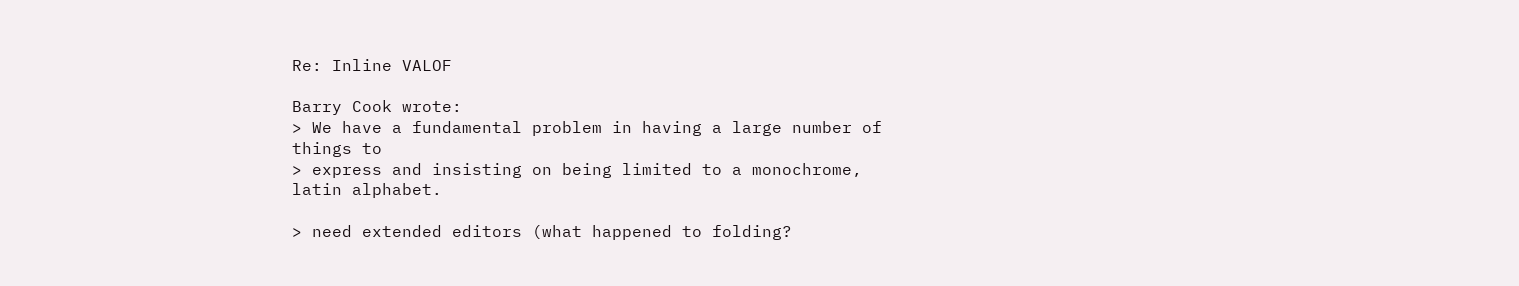Re: Inline VALOF

Barry Cook wrote:
> We have a fundamental problem in having a large number of things to
> express and insisting on being limited to a monochrome, latin alphabet.

> need extended editors (what happened to folding?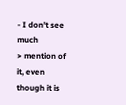- I don't see much
> mention of it, even though it is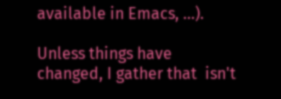available in Emacs, ...).

Unless things have changed, I gather that  isn't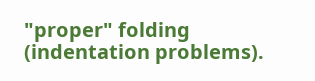"proper" folding
(indentation problems).